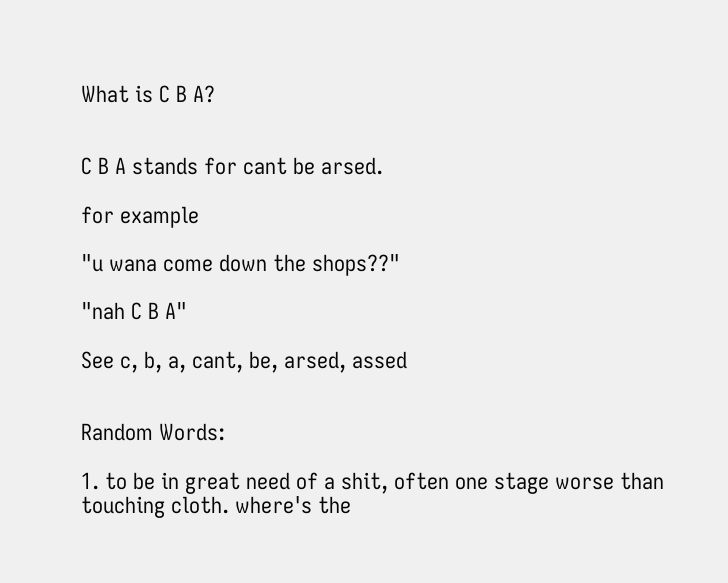What is C B A?


C B A stands for cant be arsed.

for example

"u wana come down the shops??"

"nah C B A"

See c, b, a, cant, be, arsed, assed


Random Words:

1. to be in great need of a shit, often one stage worse than touching cloth. where's the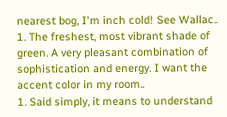nearest bog, I'm inch cold! See Wallac..
1. The freshest, most vibrant shade of green. A very pleasant combination of sophistication and energy. I want the accent color in my room..
1. Said simply, it means to understand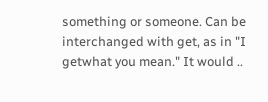something or someone. Can be interchanged with get, as in "I getwhat you mean." It would ..